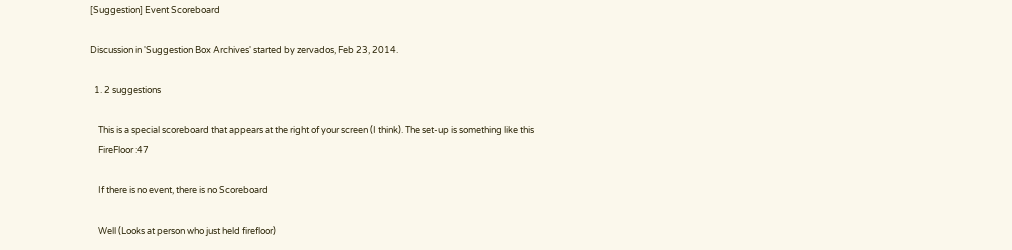[Suggestion] Event Scoreboard

Discussion in 'Suggestion Box Archives' started by zervados, Feb 23, 2014.

  1. 2 suggestions

    This is a special scoreboard that appears at the right of your screen (I think). The set-up is something like this
    FireFloor :47

    If there is no event, there is no Scoreboard

    Well (Looks at person who just held firefloor)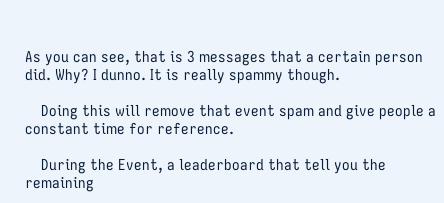As you can see, that is 3 messages that a certain person did. Why? I dunno. It is really spammy though.

    Doing this will remove that event spam and give people a constant time for reference.

    During the Event, a leaderboard that tell you the remaining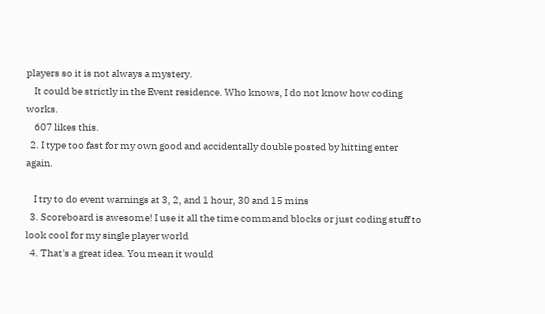players so it is not always a mystery.
    It could be strictly in the Event residence. Who knows, I do not know how coding works.
    607 likes this.
  2. I type too fast for my own good and accidentally double posted by hitting enter again.

    I try to do event warnings at 3, 2, and 1 hour, 30 and 15 mins
  3. Scoreboard is awesome! I use it all the time command blocks or just coding stuff to look cool for my single player world
  4. That's a great idea. You mean it would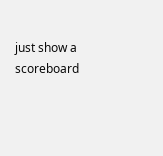just show a scoreboard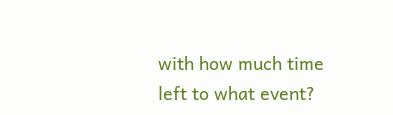with how much time left to what event?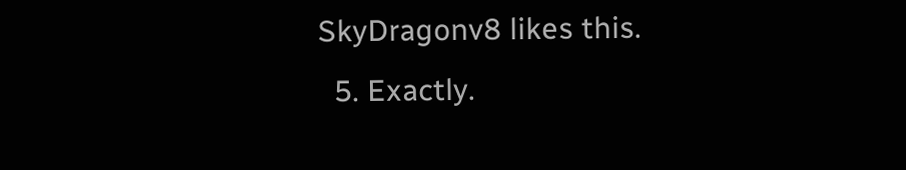SkyDragonv8 likes this.
  5. Exactly.